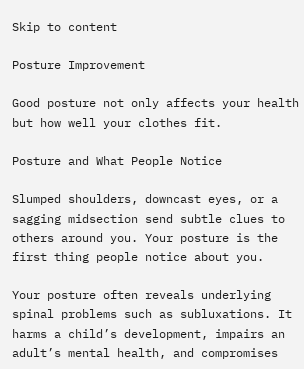Skip to content

Posture Improvement

Good posture not only affects your health but how well your clothes fit.

Posture and What People Notice

Slumped shoulders, downcast eyes, or a sagging midsection send subtle clues to others around you. Your posture is the first thing people notice about you.

Your posture often reveals underlying spinal problems such as subluxations. It harms a child’s development, impairs an adult’s mental health, and compromises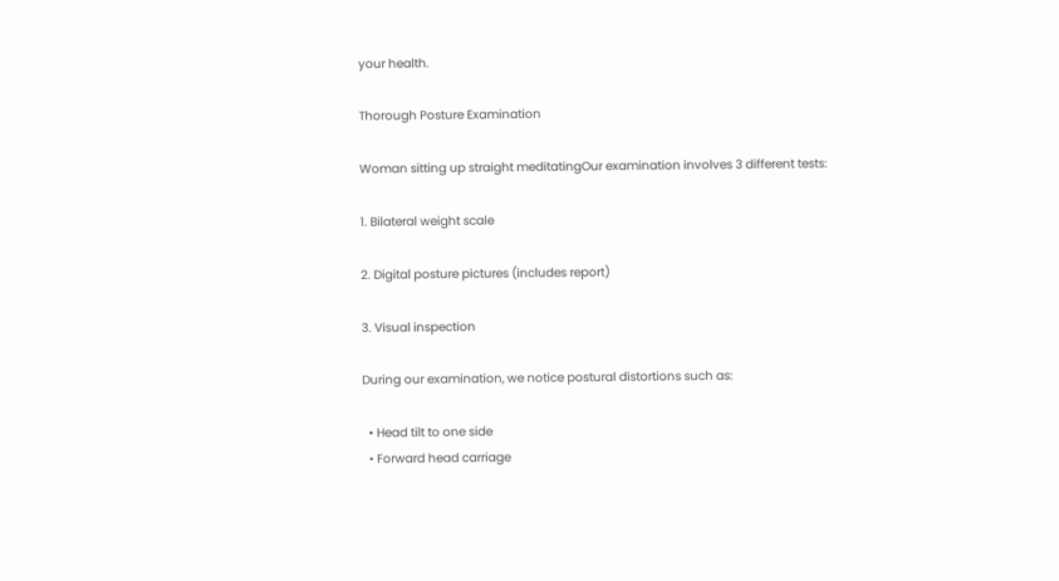your health.

Thorough Posture Examination

Woman sitting up straight meditatingOur examination involves 3 different tests:

1. Bilateral weight scale

2. Digital posture pictures (includes report)

3. Visual inspection

During our examination, we notice postural distortions such as:

  • Head tilt to one side
  • Forward head carriage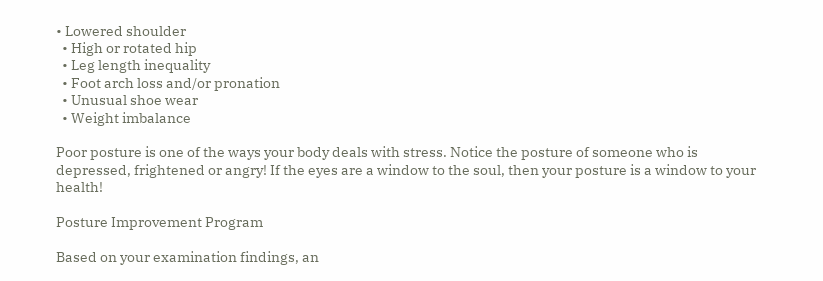• Lowered shoulder
  • High or rotated hip
  • Leg length inequality
  • Foot arch loss and/or pronation
  • Unusual shoe wear
  • Weight imbalance

Poor posture is one of the ways your body deals with stress. Notice the posture of someone who is depressed, frightened or angry! If the eyes are a window to the soul, then your posture is a window to your health!

Posture Improvement Program

Based on your examination findings, an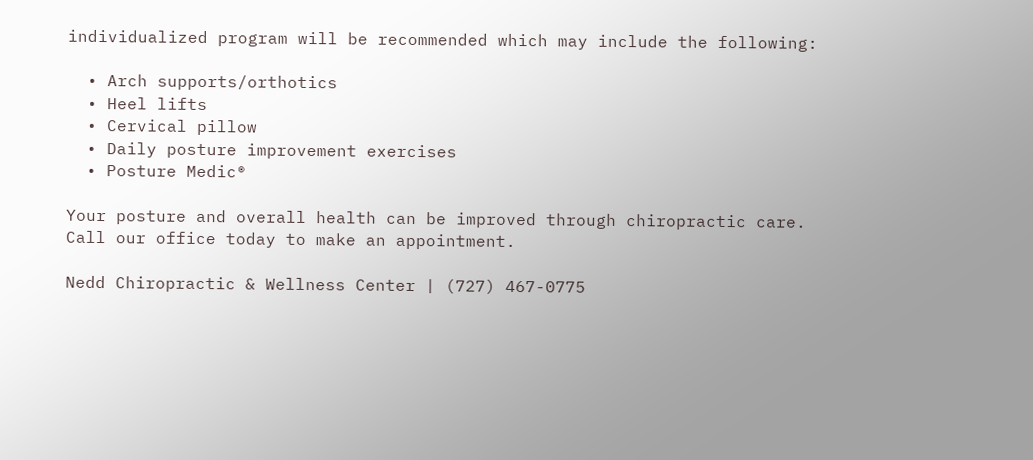individualized program will be recommended which may include the following:

  • Arch supports/orthotics
  • Heel lifts
  • Cervical pillow
  • Daily posture improvement exercises
  • Posture Medic®

Your posture and overall health can be improved through chiropractic care. Call our office today to make an appointment.

Nedd Chiropractic & Wellness Center | (727) 467-0775